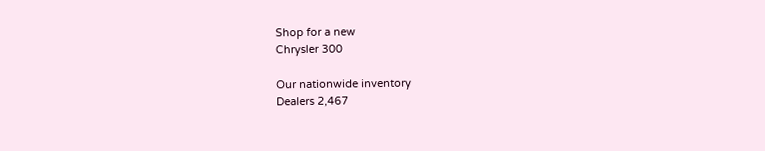Shop for a new
Chrysler 300

Our nationwide inventory
Dealers 2,467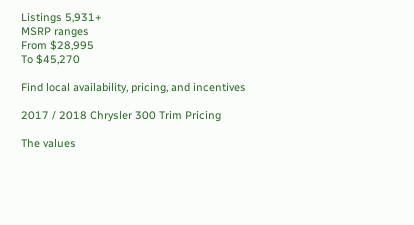Listings 5,931+
MSRP ranges
From $28,995
To $45,270

Find local availability, pricing, and incentives

2017 / 2018 Chrysler 300 Trim Pricing

The values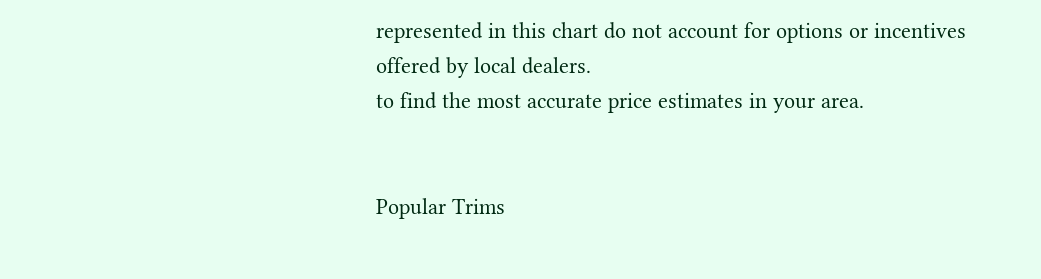represented in this chart do not account for options or incentives offered by local dealers.
to find the most accurate price estimates in your area.


Popular Trims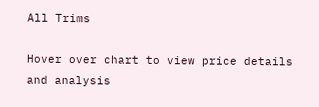All Trims

Hover over chart to view price details and analysis